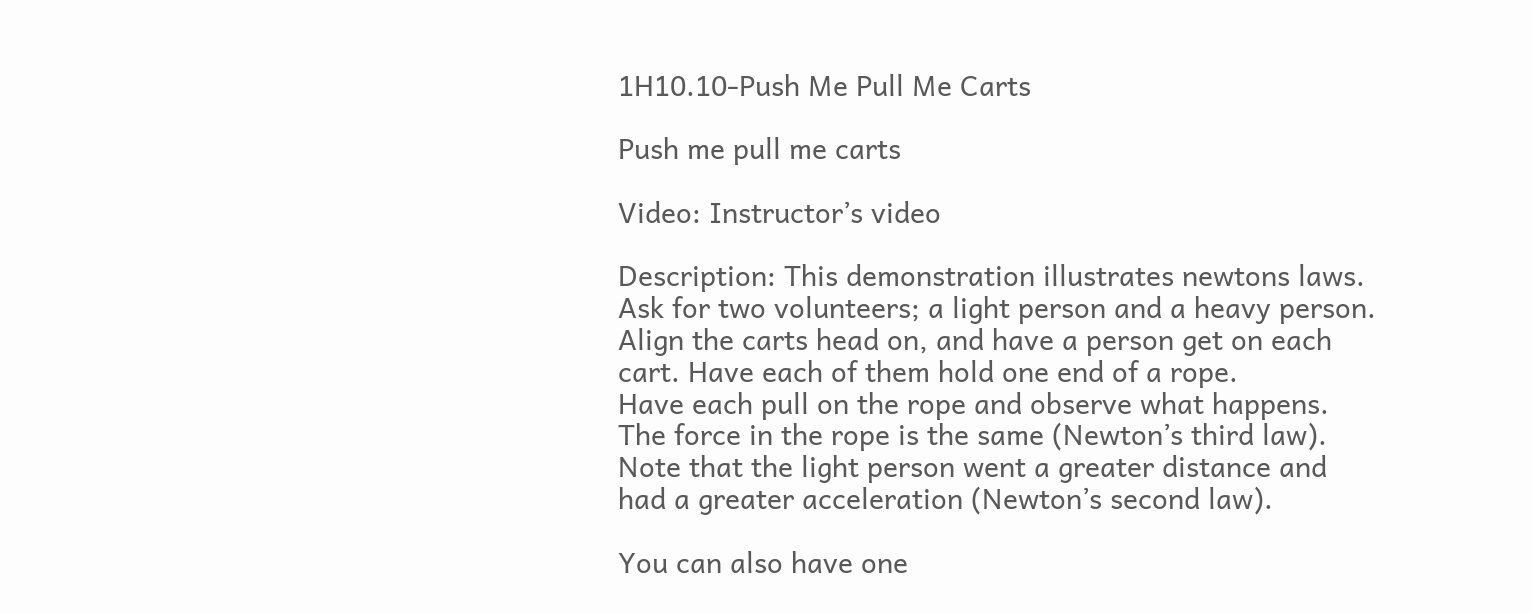1H10.10-Push Me Pull Me Carts

Push me pull me carts

Video: Instructor’s video

Description: This demonstration illustrates newtons laws.
Ask for two volunteers; a light person and a heavy person.
Align the carts head on, and have a person get on each cart. Have each of them hold one end of a rope.
Have each pull on the rope and observe what happens. The force in the rope is the same (Newton’s third law).
Note that the light person went a greater distance and had a greater acceleration (Newton’s second law).

You can also have one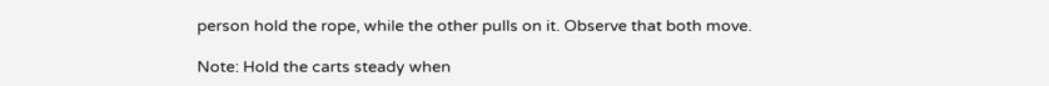person hold the rope, while the other pulls on it. Observe that both move.

Note: Hold the carts steady when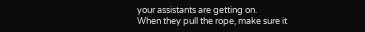your assistants are getting on.
When they pull the rope, make sure it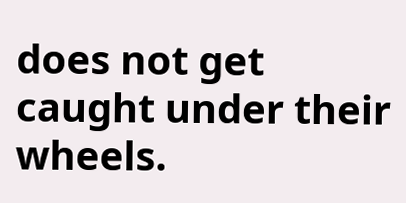does not get caught under their wheels.